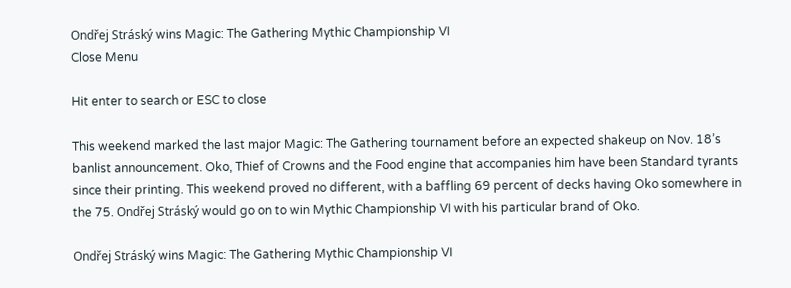Ondřej Stráský wins Magic: The Gathering Mythic Championship VI
Close Menu

Hit enter to search or ESC to close

This weekend marked the last major Magic: The Gathering tournament before an expected shakeup on Nov. 18’s banlist announcement. Oko, Thief of Crowns and the Food engine that accompanies him have been Standard tyrants since their printing. This weekend proved no different, with a baffling 69 percent of decks having Oko somewhere in the 75. Ondřej Stráský would go on to win Mythic Championship VI with his particular brand of Oko.

Ondřej Stráský wins Magic: The Gathering Mythic Championship VI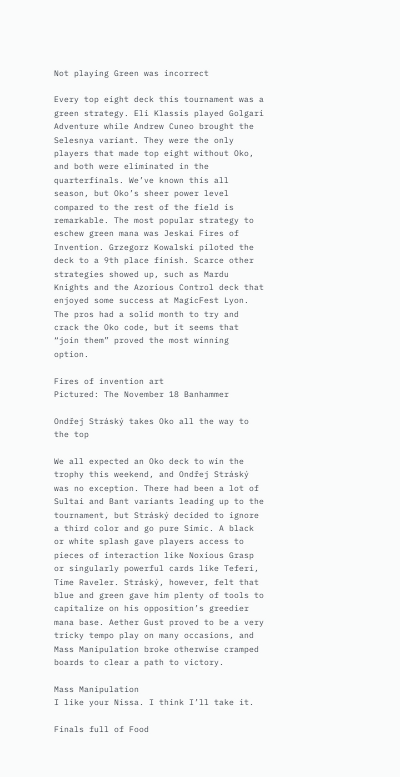Not playing Green was incorrect

Every top eight deck this tournament was a green strategy. Eli Klassis played Golgari Adventure while Andrew Cuneo brought the Selesnya variant. They were the only players that made top eight without Oko, and both were eliminated in the quarterfinals. We’ve known this all season, but Oko’s sheer power level compared to the rest of the field is remarkable. The most popular strategy to eschew green mana was Jeskai Fires of Invention. Grzegorz Kowalski piloted the deck to a 9th place finish. Scarce other strategies showed up, such as Mardu Knights and the Azorious Control deck that enjoyed some success at MagicFest Lyon. The pros had a solid month to try and crack the Oko code, but it seems that “join them” proved the most winning option.

Fires of invention art
Pictured: The November 18 Banhammer

Ondřej Stráský takes Oko all the way to the top

We all expected an Oko deck to win the trophy this weekend, and Ondřej Stráský was no exception. There had been a lot of Sultai and Bant variants leading up to the tournament, but Stráský decided to ignore a third color and go pure Simic. A black or white splash gave players access to pieces of interaction like Noxious Grasp or singularly powerful cards like Teferi, Time Raveler. Stráský, however, felt that blue and green gave him plenty of tools to capitalize on his opposition’s greedier mana base. Aether Gust proved to be a very tricky tempo play on many occasions, and Mass Manipulation broke otherwise cramped boards to clear a path to victory.

Mass Manipulation
I like your Nissa. I think I’ll take it.

Finals full of Food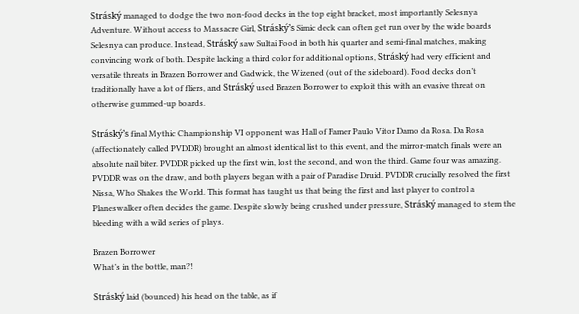Stráský managed to dodge the two non-food decks in the top eight bracket, most importantly Selesnya Adventure. Without access to Massacre Girl, Stráský’s Simic deck can often get run over by the wide boards Selesnya can produce. Instead, Stráský saw Sultai Food in both his quarter and semi-final matches, making convincing work of both. Despite lacking a third color for additional options, Stráský had very efficient and versatile threats in Brazen Borrower and Gadwick, the Wizened (out of the sideboard). Food decks don’t traditionally have a lot of fliers, and Stráský used Brazen Borrower to exploit this with an evasive threat on otherwise gummed-up boards.

Stráský’s final Mythic Championship VI opponent was Hall of Famer Paulo Vitor Damo da Rosa. Da Rosa (affectionately called PVDDR) brought an almost identical list to this event, and the mirror-match finals were an absolute nail biter. PVDDR picked up the first win, lost the second, and won the third. Game four was amazing. PVDDR was on the draw, and both players began with a pair of Paradise Druid. PVDDR crucially resolved the first Nissa, Who Shakes the World. This format has taught us that being the first and last player to control a Planeswalker often decides the game. Despite slowly being crushed under pressure, Stráský managed to stem the bleeding with a wild series of plays.

Brazen Borrower
What’s in the bottle, man?!

Stráský laid (bounced) his head on the table, as if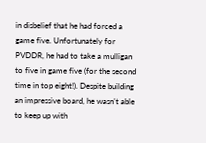in disbelief that he had forced a game five. Unfortunately for PVDDR, he had to take a mulligan to five in game five (for the second time in top eight!). Despite building an impressive board, he wasn’t able to keep up with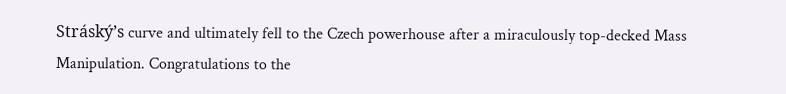Stráský’s curve and ultimately fell to the Czech powerhouse after a miraculously top-decked Mass Manipulation. Congratulations to the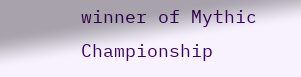winner of Mythic Championship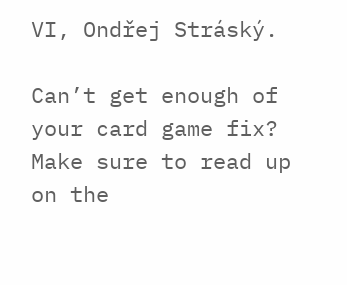VI, Ondřej Stráský.

Can’t get enough of your card game fix? Make sure to read up on the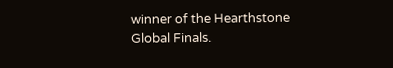winner of the Hearthstone Global Finals.